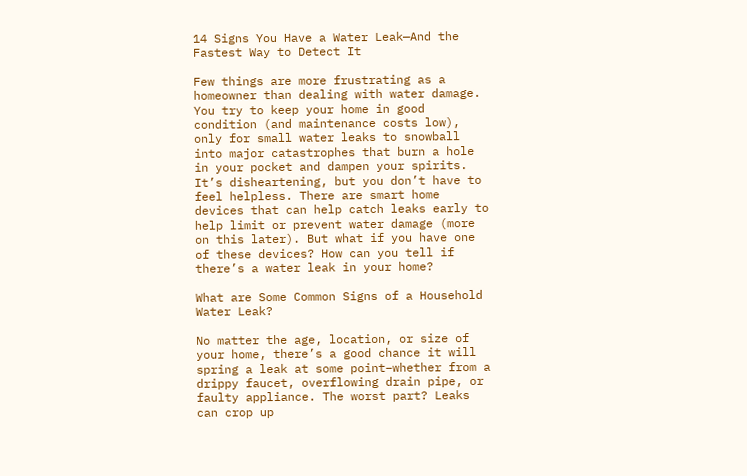14 Signs You Have a Water Leak—And the Fastest Way to Detect It

Few things are more frustrating as a homeowner than dealing with water damage. You try to keep your home in good condition (and maintenance costs low), only for small water leaks to snowball into major catastrophes that burn a hole in your pocket and dampen your spirits. It’s disheartening, but you don’t have to feel helpless. There are smart home devices that can help catch leaks early to help limit or prevent water damage (more on this later). But what if you have one of these devices? How can you tell if there’s a water leak in your home?

What are Some Common Signs of a Household Water Leak?

No matter the age, location, or size of your home, there’s a good chance it will spring a leak at some point–whether from a drippy faucet, overflowing drain pipe, or faulty appliance. The worst part? Leaks can crop up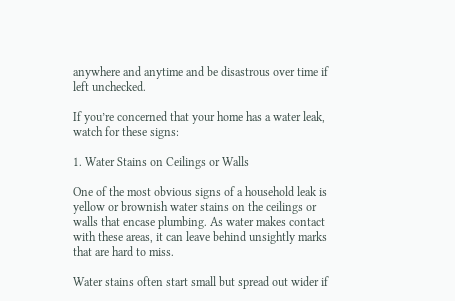anywhere and anytime and be disastrous over time if left unchecked.

If you’re concerned that your home has a water leak, watch for these signs:

1. Water Stains on Ceilings or Walls

One of the most obvious signs of a household leak is yellow or brownish water stains on the ceilings or walls that encase plumbing. As water makes contact with these areas, it can leave behind unsightly marks that are hard to miss.

Water stains often start small but spread out wider if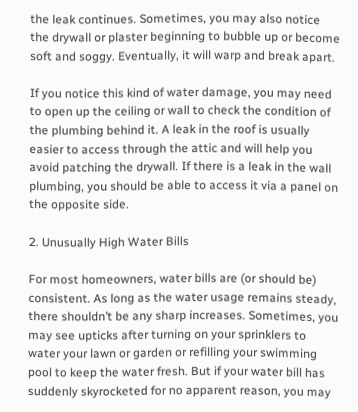the leak continues. Sometimes, you may also notice the drywall or plaster beginning to bubble up or become soft and soggy. Eventually, it will warp and break apart.

If you notice this kind of water damage, you may need to open up the ceiling or wall to check the condition of the plumbing behind it. A leak in the roof is usually easier to access through the attic and will help you avoid patching the drywall. If there is a leak in the wall plumbing, you should be able to access it via a panel on the opposite side.

2. Unusually High Water Bills

For most homeowners, water bills are (or should be) consistent. As long as the water usage remains steady, there shouldn’t be any sharp increases. Sometimes, you may see upticks after turning on your sprinklers to water your lawn or garden or refilling your swimming pool to keep the water fresh. But if your water bill has suddenly skyrocketed for no apparent reason, you may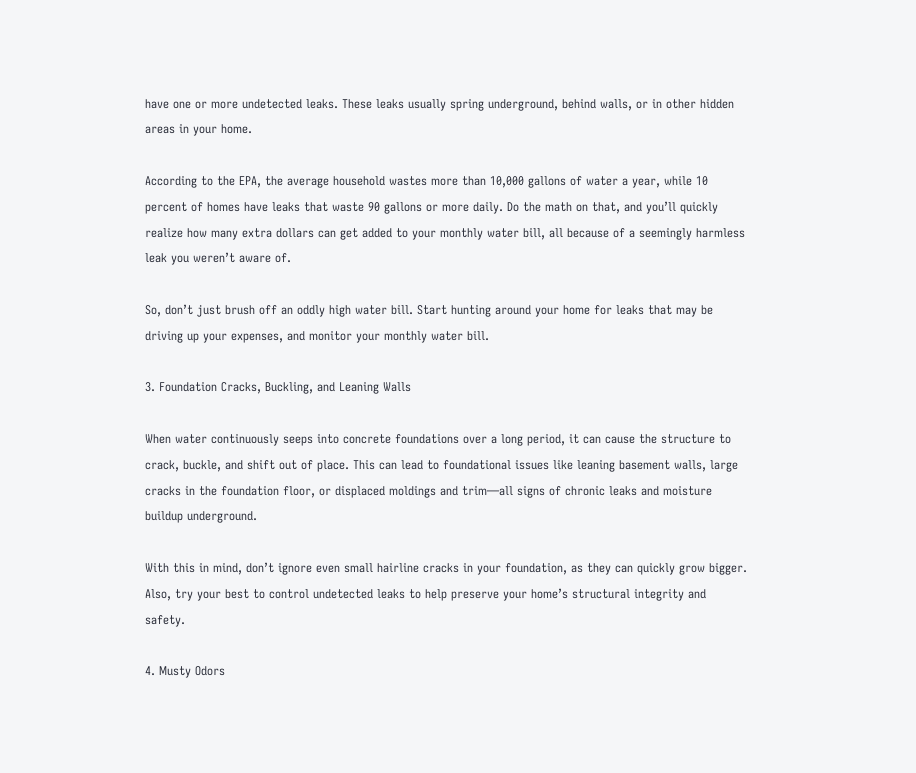have one or more undetected leaks. These leaks usually spring underground, behind walls, or in other hidden areas in your home.

According to the EPA, the average household wastes more than 10,000 gallons of water a year, while 10 percent of homes have leaks that waste 90 gallons or more daily. Do the math on that, and you’ll quickly realize how many extra dollars can get added to your monthly water bill, all because of a seemingly harmless leak you weren’t aware of.

So, don’t just brush off an oddly high water bill. Start hunting around your home for leaks that may be driving up your expenses, and monitor your monthly water bill.

3. Foundation Cracks, Buckling, and Leaning Walls

When water continuously seeps into concrete foundations over a long period, it can cause the structure to crack, buckle, and shift out of place. This can lead to foundational issues like leaning basement walls, large cracks in the foundation floor, or displaced moldings and trim—all signs of chronic leaks and moisture buildup underground.

With this in mind, don’t ignore even small hairline cracks in your foundation, as they can quickly grow bigger. Also, try your best to control undetected leaks to help preserve your home’s structural integrity and safety.

4. Musty Odors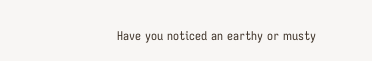Have you noticed an earthy or musty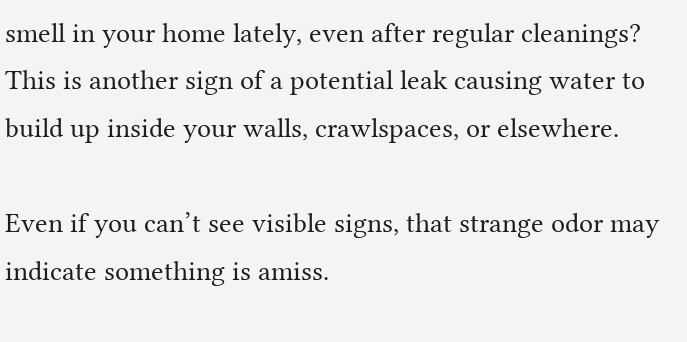smell in your home lately, even after regular cleanings? This is another sign of a potential leak causing water to build up inside your walls, crawlspaces, or elsewhere.

Even if you can’t see visible signs, that strange odor may indicate something is amiss.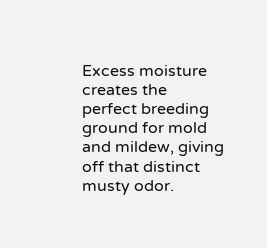Excess moisture creates the perfect breeding ground for mold and mildew, giving off that distinct musty odor.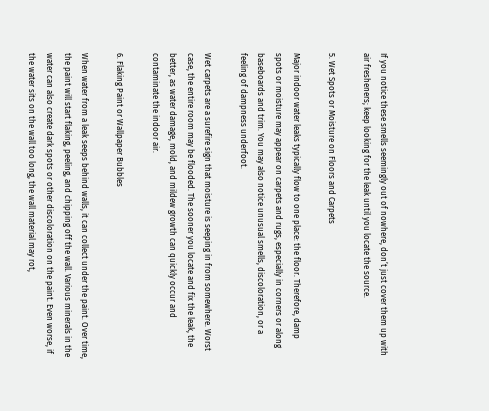If you notice these smells seemingly out of nowhere, don’t just cover them up with air fresheners; keep looking for the leak until you locate the source.

5. Wet Spots or Moisture on Floors and Carpets

Major indoor water leaks typically flow to one place: the floor. Therefore, damp spots or moisture may appear on carpets and rugs, especially in corners or along baseboards and trim. You may also notice unusual smells, discoloration, or a feeling of dampness underfoot.

Wet carpets are a surefire sign that moisture is seeping in from somewhere. Worst case, the entire room may be flooded. The sooner you locate and fix the leak, the better, as water damage, mold, and mildew growth can quickly occur and contaminate the indoor air.

6. Flaking Paint or Wallpaper Bubbles

When water from a leak seeps behind walls, it can collect under the paint. Over time, the paint will start flaking, peeling, and chipping off the wall. Various minerals in the water can also create dark spots or other discoloration on the paint. Even worse, if the water sits on the wall too long, the wall material may rot,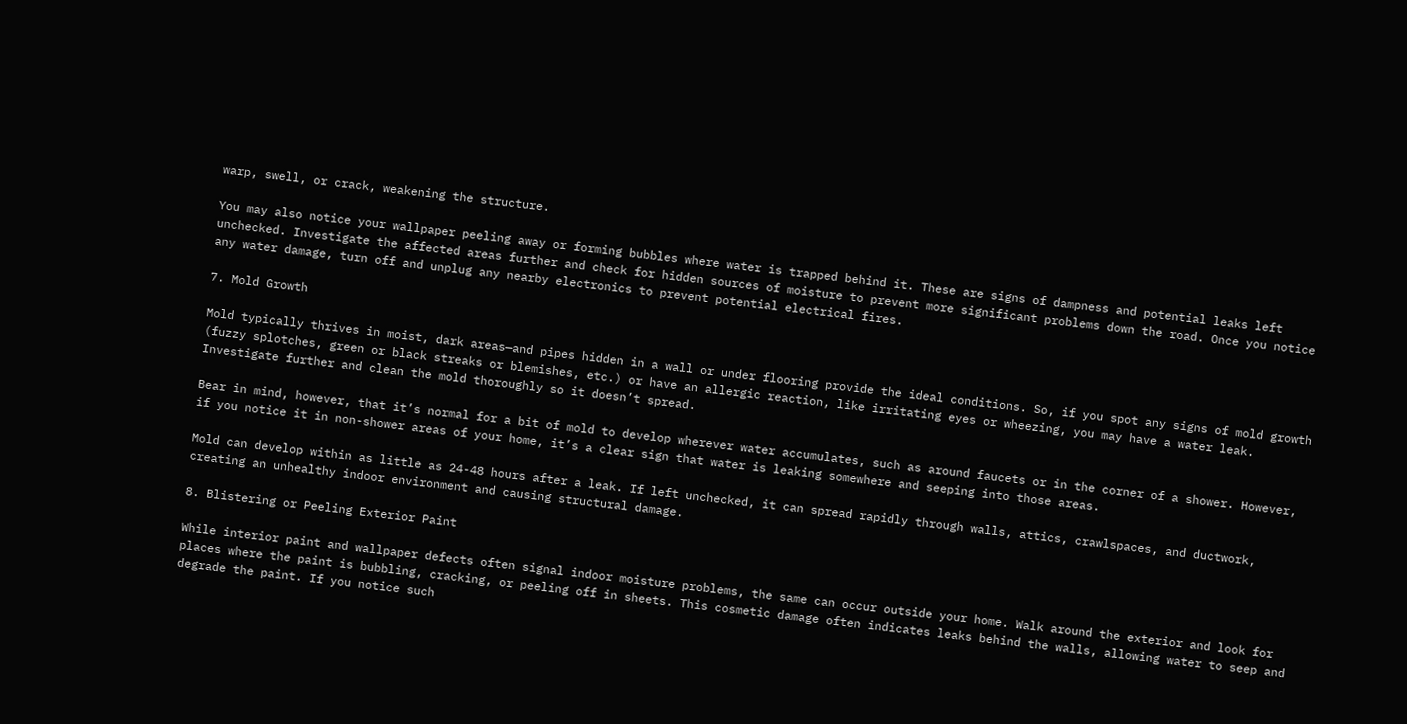warp, swell, or crack, weakening the structure.

You may also notice your wallpaper peeling away or forming bubbles where water is trapped behind it. These are signs of dampness and potential leaks left unchecked. Investigate the affected areas further and check for hidden sources of moisture to prevent more significant problems down the road. Once you notice any water damage, turn off and unplug any nearby electronics to prevent potential electrical fires.

7. Mold Growth

Mold typically thrives in moist, dark areas—and pipes hidden in a wall or under flooring provide the ideal conditions. So, if you spot any signs of mold growth (fuzzy splotches, green or black streaks or blemishes, etc.) or have an allergic reaction, like irritating eyes or wheezing, you may have a water leak. Investigate further and clean the mold thoroughly so it doesn’t spread.

Bear in mind, however, that it’s normal for a bit of mold to develop wherever water accumulates, such as around faucets or in the corner of a shower. However, if you notice it in non-shower areas of your home, it’s a clear sign that water is leaking somewhere and seeping into those areas.

Mold can develop within as little as 24-48 hours after a leak. If left unchecked, it can spread rapidly through walls, attics, crawlspaces, and ductwork, creating an unhealthy indoor environment and causing structural damage.

8. Blistering or Peeling Exterior Paint

While interior paint and wallpaper defects often signal indoor moisture problems, the same can occur outside your home. Walk around the exterior and look for places where the paint is bubbling, cracking, or peeling off in sheets. This cosmetic damage often indicates leaks behind the walls, allowing water to seep and degrade the paint. If you notice such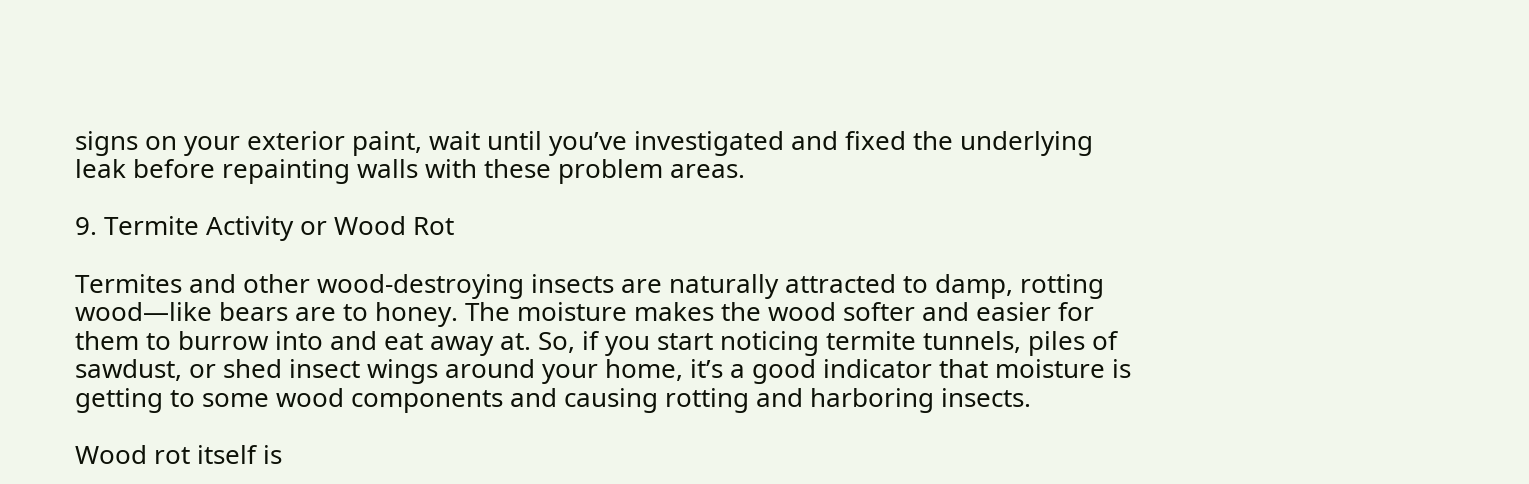signs on your exterior paint, wait until you’ve investigated and fixed the underlying leak before repainting walls with these problem areas.

9. Termite Activity or Wood Rot

Termites and other wood-destroying insects are naturally attracted to damp, rotting wood—like bears are to honey. The moisture makes the wood softer and easier for them to burrow into and eat away at. So, if you start noticing termite tunnels, piles of sawdust, or shed insect wings around your home, it’s a good indicator that moisture is getting to some wood components and causing rotting and harboring insects.

Wood rot itself is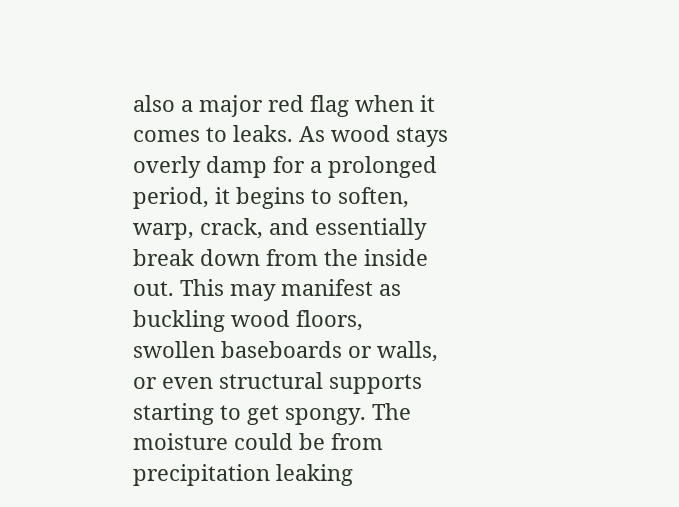also a major red flag when it comes to leaks. As wood stays overly damp for a prolonged period, it begins to soften, warp, crack, and essentially break down from the inside out. This may manifest as buckling wood floors, swollen baseboards or walls, or even structural supports starting to get spongy. The moisture could be from precipitation leaking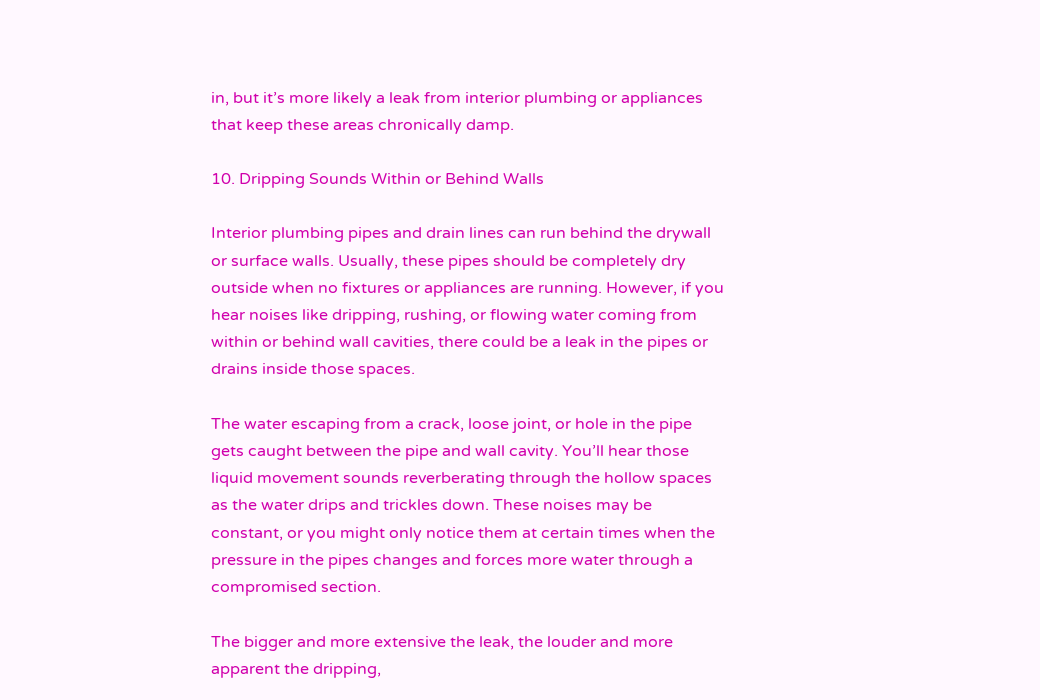in, but it’s more likely a leak from interior plumbing or appliances that keep these areas chronically damp.

10. Dripping Sounds Within or Behind Walls

Interior plumbing pipes and drain lines can run behind the drywall or surface walls. Usually, these pipes should be completely dry outside when no fixtures or appliances are running. However, if you hear noises like dripping, rushing, or flowing water coming from within or behind wall cavities, there could be a leak in the pipes or drains inside those spaces.

The water escaping from a crack, loose joint, or hole in the pipe gets caught between the pipe and wall cavity. You’ll hear those liquid movement sounds reverberating through the hollow spaces as the water drips and trickles down. These noises may be constant, or you might only notice them at certain times when the pressure in the pipes changes and forces more water through a compromised section.

The bigger and more extensive the leak, the louder and more apparent the dripping,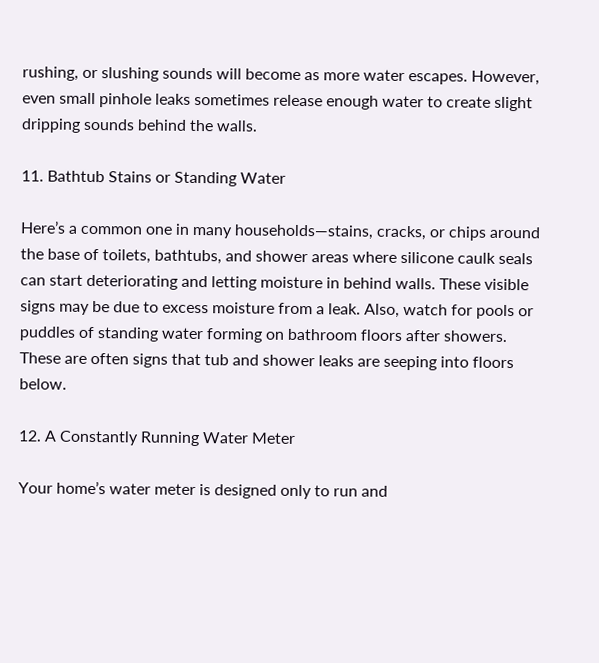rushing, or slushing sounds will become as more water escapes. However, even small pinhole leaks sometimes release enough water to create slight dripping sounds behind the walls.

11. Bathtub Stains or Standing Water

Here’s a common one in many households—stains, cracks, or chips around the base of toilets, bathtubs, and shower areas where silicone caulk seals can start deteriorating and letting moisture in behind walls. These visible signs may be due to excess moisture from a leak. Also, watch for pools or puddles of standing water forming on bathroom floors after showers. These are often signs that tub and shower leaks are seeping into floors below.

12. A Constantly Running Water Meter

Your home’s water meter is designed only to run and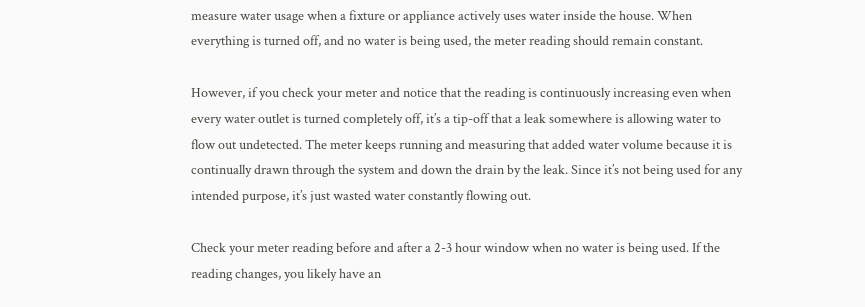measure water usage when a fixture or appliance actively uses water inside the house. When everything is turned off, and no water is being used, the meter reading should remain constant.

However, if you check your meter and notice that the reading is continuously increasing even when every water outlet is turned completely off, it’s a tip-off that a leak somewhere is allowing water to flow out undetected. The meter keeps running and measuring that added water volume because it is continually drawn through the system and down the drain by the leak. Since it’s not being used for any intended purpose, it’s just wasted water constantly flowing out.

Check your meter reading before and after a 2-3 hour window when no water is being used. If the reading changes, you likely have an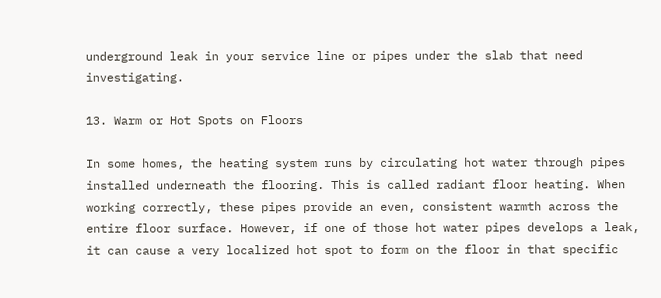underground leak in your service line or pipes under the slab that need investigating.

13. Warm or Hot Spots on Floors

In some homes, the heating system runs by circulating hot water through pipes installed underneath the flooring. This is called radiant floor heating. When working correctly, these pipes provide an even, consistent warmth across the entire floor surface. However, if one of those hot water pipes develops a leak, it can cause a very localized hot spot to form on the floor in that specific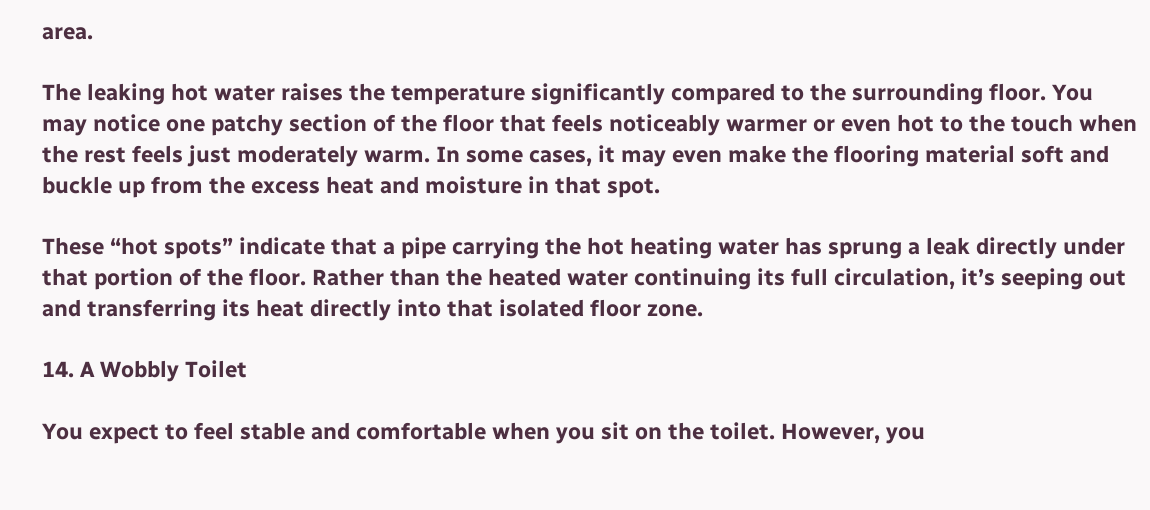area.

The leaking hot water raises the temperature significantly compared to the surrounding floor. You may notice one patchy section of the floor that feels noticeably warmer or even hot to the touch when the rest feels just moderately warm. In some cases, it may even make the flooring material soft and buckle up from the excess heat and moisture in that spot.

These “hot spots” indicate that a pipe carrying the hot heating water has sprung a leak directly under that portion of the floor. Rather than the heated water continuing its full circulation, it’s seeping out and transferring its heat directly into that isolated floor zone.

14. A Wobbly Toilet

You expect to feel stable and comfortable when you sit on the toilet. However, you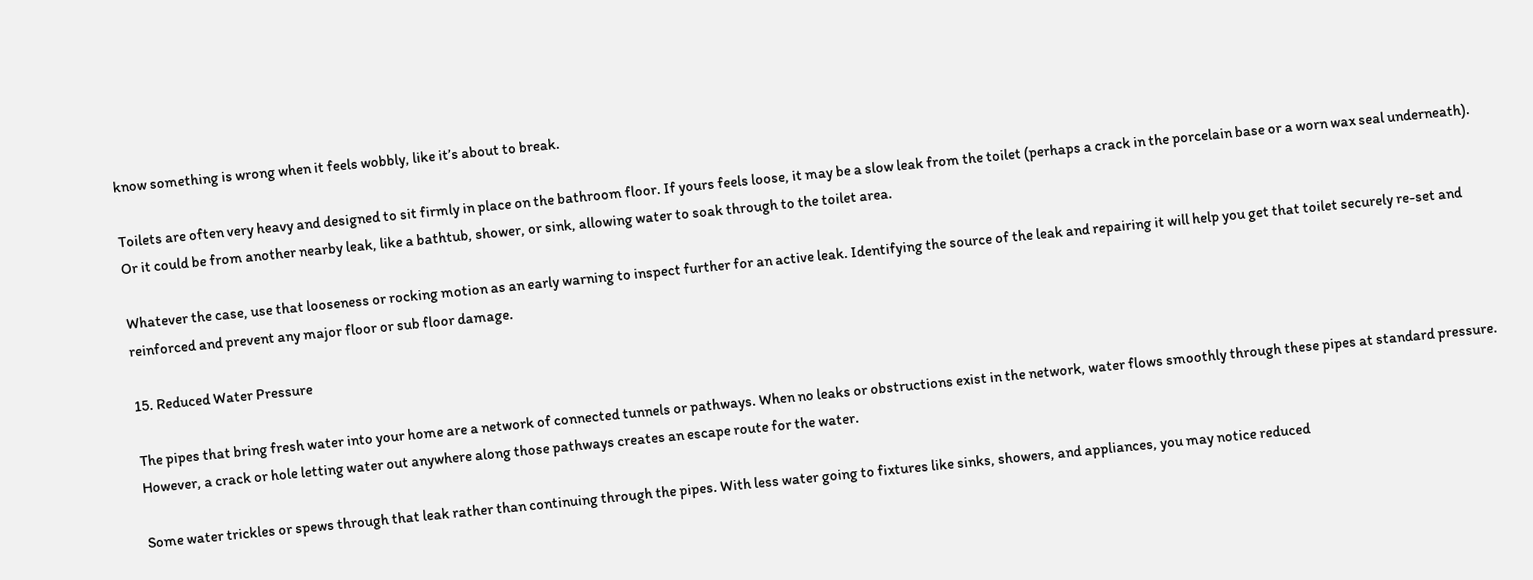know something is wrong when it feels wobbly, like it’s about to break.

Toilets are often very heavy and designed to sit firmly in place on the bathroom floor. If yours feels loose, it may be a slow leak from the toilet (perhaps a crack in the porcelain base or a worn wax seal underneath). Or it could be from another nearby leak, like a bathtub, shower, or sink, allowing water to soak through to the toilet area.

Whatever the case, use that looseness or rocking motion as an early warning to inspect further for an active leak. Identifying the source of the leak and repairing it will help you get that toilet securely re-set and reinforced and prevent any major floor or sub floor damage.

15. Reduced Water Pressure

The pipes that bring fresh water into your home are a network of connected tunnels or pathways. When no leaks or obstructions exist in the network, water flows smoothly through these pipes at standard pressure. However, a crack or hole letting water out anywhere along those pathways creates an escape route for the water.

Some water trickles or spews through that leak rather than continuing through the pipes. With less water going to fixtures like sinks, showers, and appliances, you may notice reduced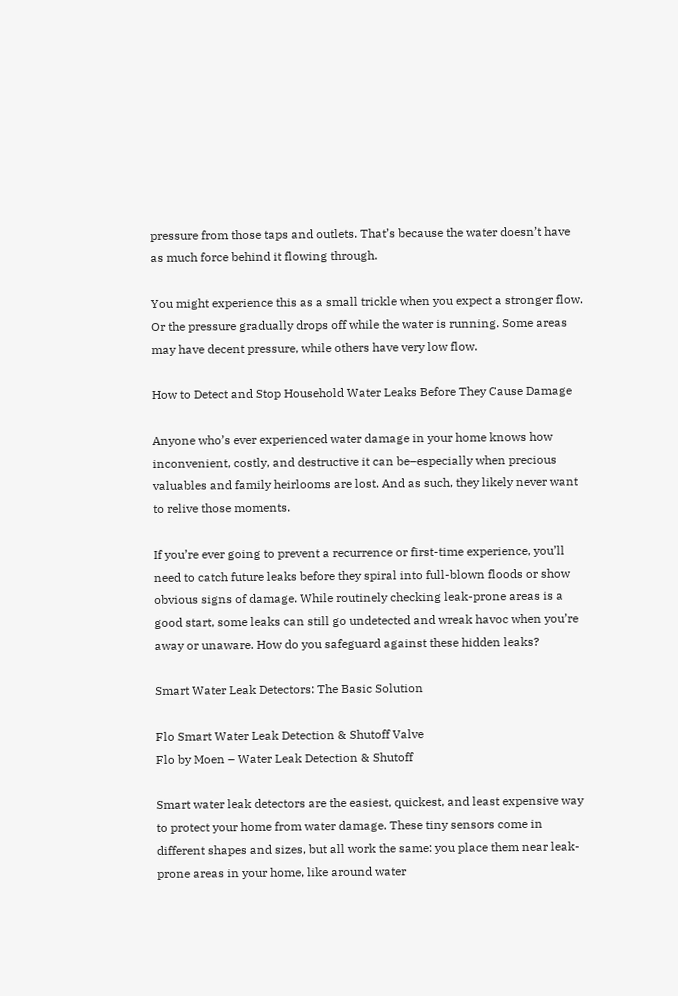pressure from those taps and outlets. That’s because the water doesn’t have as much force behind it flowing through.

You might experience this as a small trickle when you expect a stronger flow. Or the pressure gradually drops off while the water is running. Some areas may have decent pressure, while others have very low flow.

How to Detect and Stop Household Water Leaks Before They Cause Damage

Anyone who’s ever experienced water damage in your home knows how inconvenient, costly, and destructive it can be–especially when precious valuables and family heirlooms are lost. And as such, they likely never want to relive those moments.

If you’re ever going to prevent a recurrence or first-time experience, you’ll need to catch future leaks before they spiral into full-blown floods or show obvious signs of damage. While routinely checking leak-prone areas is a good start, some leaks can still go undetected and wreak havoc when you’re away or unaware. How do you safeguard against these hidden leaks?

Smart Water Leak Detectors: The Basic Solution

Flo Smart Water Leak Detection & Shutoff Valve
Flo by Moen – Water Leak Detection & Shutoff

Smart water leak detectors are the easiest, quickest, and least expensive way to protect your home from water damage. These tiny sensors come in different shapes and sizes, but all work the same: you place them near leak-prone areas in your home, like around water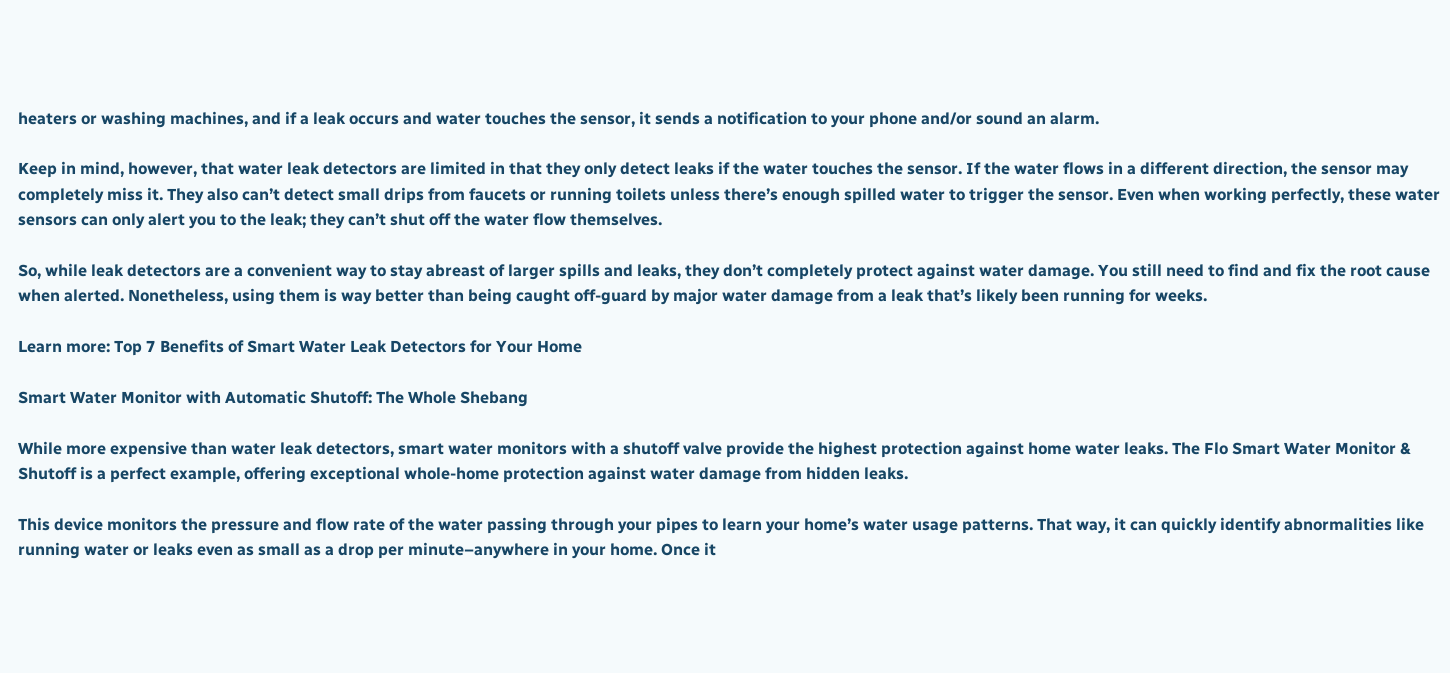heaters or washing machines, and if a leak occurs and water touches the sensor, it sends a notification to your phone and/or sound an alarm.

Keep in mind, however, that water leak detectors are limited in that they only detect leaks if the water touches the sensor. If the water flows in a different direction, the sensor may completely miss it. They also can’t detect small drips from faucets or running toilets unless there’s enough spilled water to trigger the sensor. Even when working perfectly, these water sensors can only alert you to the leak; they can’t shut off the water flow themselves.

So, while leak detectors are a convenient way to stay abreast of larger spills and leaks, they don’t completely protect against water damage. You still need to find and fix the root cause when alerted. Nonetheless, using them is way better than being caught off-guard by major water damage from a leak that’s likely been running for weeks.

Learn more: Top 7 Benefits of Smart Water Leak Detectors for Your Home

Smart Water Monitor with Automatic Shutoff: The Whole Shebang

While more expensive than water leak detectors, smart water monitors with a shutoff valve provide the highest protection against home water leaks. The Flo Smart Water Monitor & Shutoff is a perfect example, offering exceptional whole-home protection against water damage from hidden leaks.

This device monitors the pressure and flow rate of the water passing through your pipes to learn your home’s water usage patterns. That way, it can quickly identify abnormalities like running water or leaks even as small as a drop per minute–anywhere in your home. Once it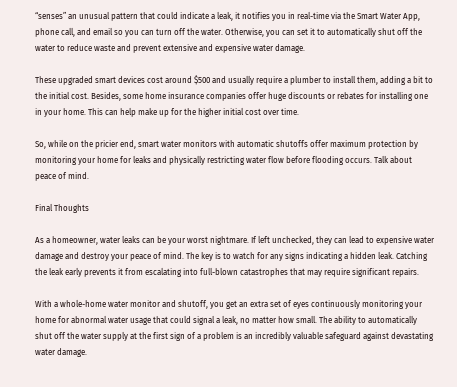“senses” an unusual pattern that could indicate a leak, it notifies you in real-time via the Smart Water App, phone call, and email so you can turn off the water. Otherwise, you can set it to automatically shut off the water to reduce waste and prevent extensive and expensive water damage.

These upgraded smart devices cost around $500 and usually require a plumber to install them, adding a bit to the initial cost. Besides, some home insurance companies offer huge discounts or rebates for installing one in your home. This can help make up for the higher initial cost over time.

So, while on the pricier end, smart water monitors with automatic shutoffs offer maximum protection by monitoring your home for leaks and physically restricting water flow before flooding occurs. Talk about peace of mind.

Final Thoughts

As a homeowner, water leaks can be your worst nightmare. If left unchecked, they can lead to expensive water damage and destroy your peace of mind. The key is to watch for any signs indicating a hidden leak. Catching the leak early prevents it from escalating into full-blown catastrophes that may require significant repairs.

With a whole-home water monitor and shutoff, you get an extra set of eyes continuously monitoring your home for abnormal water usage that could signal a leak, no matter how small. The ability to automatically shut off the water supply at the first sign of a problem is an incredibly valuable safeguard against devastating water damage.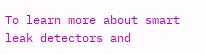To learn more about smart leak detectors and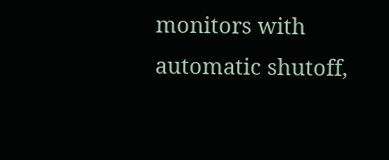monitors with automatic shutoff,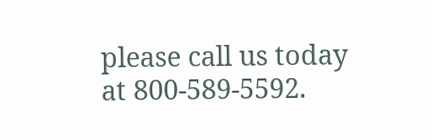please call us today at 800-589-5592.